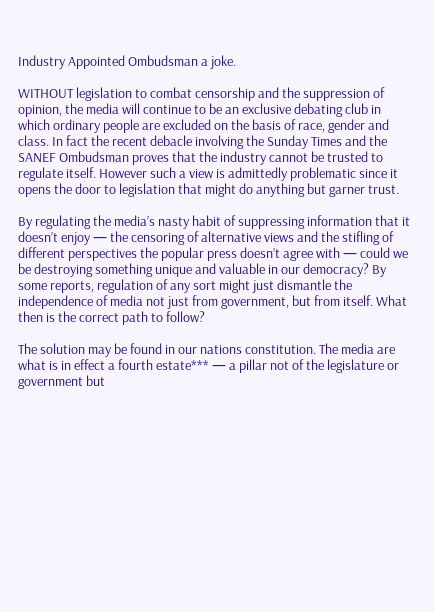Industry Appointed Ombudsman a joke.

WITHOUT legislation to combat censorship and the suppression of opinion, the media will continue to be an exclusive debating club in which ordinary people are excluded on the basis of race, gender and class. In fact the recent debacle involving the Sunday Times and the SANEF Ombudsman proves that the industry cannot be trusted to regulate itself. However such a view is admittedly problematic since it opens the door to legislation that might do anything but garner trust.

By regulating the media’s nasty habit of suppressing information that it doesn’t enjoy — the censoring of alternative views and the stifling of different perspectives the popular press doesn’t agree with — could we be destroying something unique and valuable in our democracy? By some reports, regulation of any sort might just dismantle the independence of media not just from government, but from itself. What then is the correct path to follow?

The solution may be found in our nations constitution. The media are what is in effect a fourth estate*** — a pillar not of the legislature or government but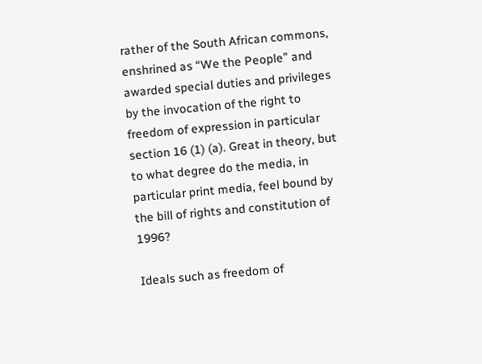rather of the South African commons, enshrined as “We the People” and awarded special duties and privileges by the invocation of the right to freedom of expression in particular section 16 (1) (a). Great in theory, but to what degree do the media, in particular print media, feel bound by the bill of rights and constitution of 1996?

Ideals such as freedom of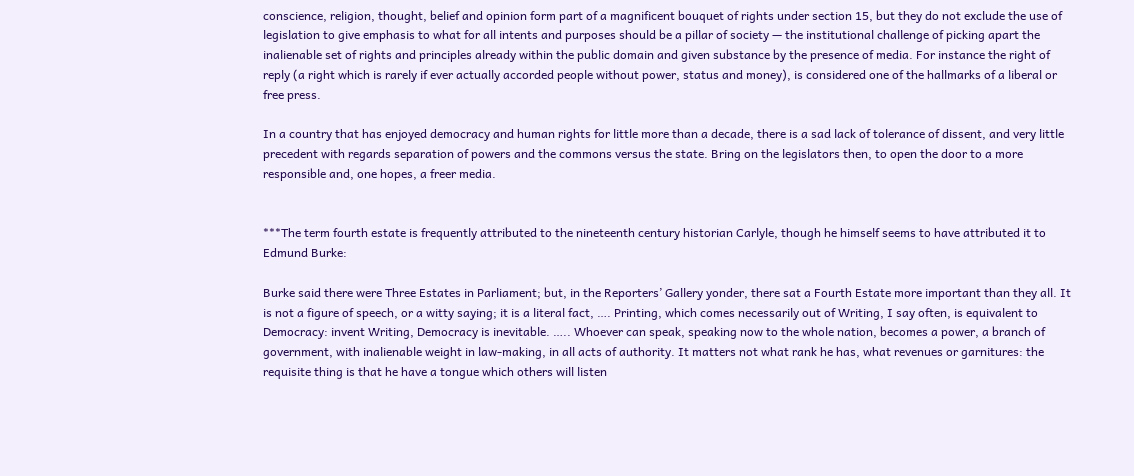conscience, religion, thought, belief and opinion form part of a magnificent bouquet of rights under section 15, but they do not exclude the use of legislation to give emphasis to what for all intents and purposes should be a pillar of society — the institutional challenge of picking apart the inalienable set of rights and principles already within the public domain and given substance by the presence of media. For instance the right of reply (a right which is rarely if ever actually accorded people without power, status and money), is considered one of the hallmarks of a liberal or free press.

In a country that has enjoyed democracy and human rights for little more than a decade, there is a sad lack of tolerance of dissent, and very little precedent with regards separation of powers and the commons versus the state. Bring on the legislators then, to open the door to a more responsible and, one hopes, a freer media.


***The term fourth estate is frequently attributed to the nineteenth century historian Carlyle, though he himself seems to have attributed it to Edmund Burke:

Burke said there were Three Estates in Parliament; but, in the Reporters’ Gallery yonder, there sat a Fourth Estate more important than they all. It is not a figure of speech, or a witty saying; it is a literal fact, …. Printing, which comes necessarily out of Writing, I say often, is equivalent to Democracy: invent Writing, Democracy is inevitable. ….. Whoever can speak, speaking now to the whole nation, becomes a power, a branch of government, with inalienable weight in law-making, in all acts of authority. It matters not what rank he has, what revenues or garnitures: the requisite thing is that he have a tongue which others will listen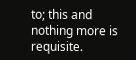to; this and nothing more is requisite.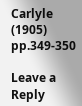Carlyle (1905) pp.349-350

Leave a Reply